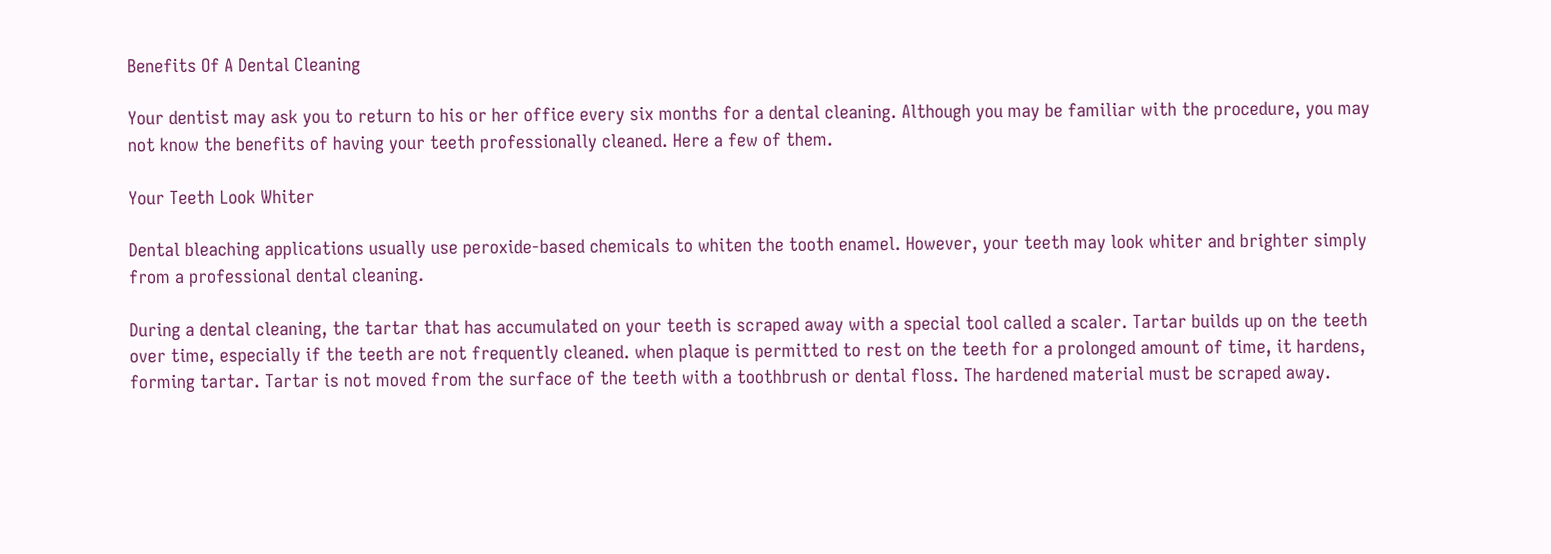Benefits Of A Dental Cleaning

Your dentist may ask you to return to his or her office every six months for a dental cleaning. Although you may be familiar with the procedure, you may not know the benefits of having your teeth professionally cleaned. Here a few of them.

Your Teeth Look Whiter

Dental bleaching applications usually use peroxide-based chemicals to whiten the tooth enamel. However, your teeth may look whiter and brighter simply from a professional dental cleaning.

During a dental cleaning, the tartar that has accumulated on your teeth is scraped away with a special tool called a scaler. Tartar builds up on the teeth over time, especially if the teeth are not frequently cleaned. when plaque is permitted to rest on the teeth for a prolonged amount of time, it hardens, forming tartar. Tartar is not moved from the surface of the teeth with a toothbrush or dental floss. The hardened material must be scraped away.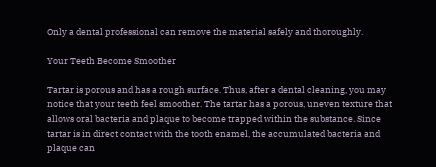Only a dental professional can remove the material safely and thoroughly.

Your Teeth Become Smoother

Tartar is porous and has a rough surface. Thus, after a dental cleaning, you may notice that your teeth feel smoother. The tartar has a porous, uneven texture that allows oral bacteria and plaque to become trapped within the substance. Since tartar is in direct contact with the tooth enamel, the accumulated bacteria and plaque can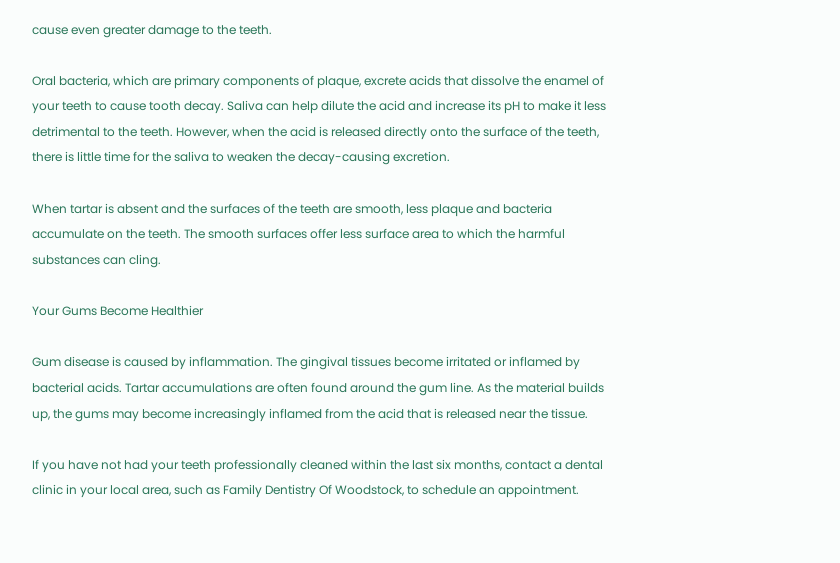cause even greater damage to the teeth.

Oral bacteria, which are primary components of plaque, excrete acids that dissolve the enamel of your teeth to cause tooth decay. Saliva can help dilute the acid and increase its pH to make it less detrimental to the teeth. However, when the acid is released directly onto the surface of the teeth, there is little time for the saliva to weaken the decay-causing excretion.

When tartar is absent and the surfaces of the teeth are smooth, less plaque and bacteria accumulate on the teeth. The smooth surfaces offer less surface area to which the harmful substances can cling.

Your Gums Become Healthier

Gum disease is caused by inflammation. The gingival tissues become irritated or inflamed by bacterial acids. Tartar accumulations are often found around the gum line. As the material builds up, the gums may become increasingly inflamed from the acid that is released near the tissue.

If you have not had your teeth professionally cleaned within the last six months, contact a dental clinic in your local area, such as Family Dentistry Of Woodstock, to schedule an appointment.